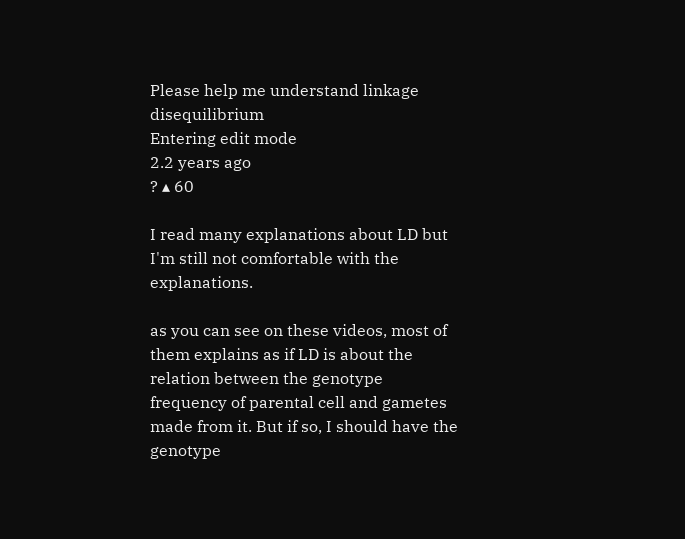Please help me understand linkage disequilibrium
Entering edit mode
2.2 years ago
? ▴ 60

I read many explanations about LD but I'm still not comfortable with the explanations.

as you can see on these videos, most of them explains as if LD is about the relation between the genotype frequency of parental cell and gametes made from it. But if so, I should have the genotype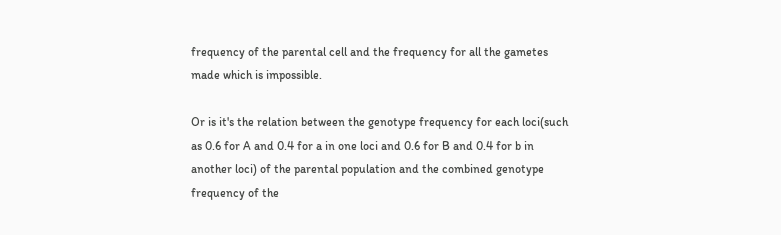frequency of the parental cell and the frequency for all the gametes made which is impossible.

Or is it's the relation between the genotype frequency for each loci(such as 0.6 for A and 0.4 for a in one loci and 0.6 for B and 0.4 for b in another loci) of the parental population and the combined genotype frequency of the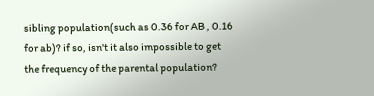sibling population(such as 0.36 for AB , 0.16 for ab)? if so, isn't it also impossible to get the frequency of the parental population?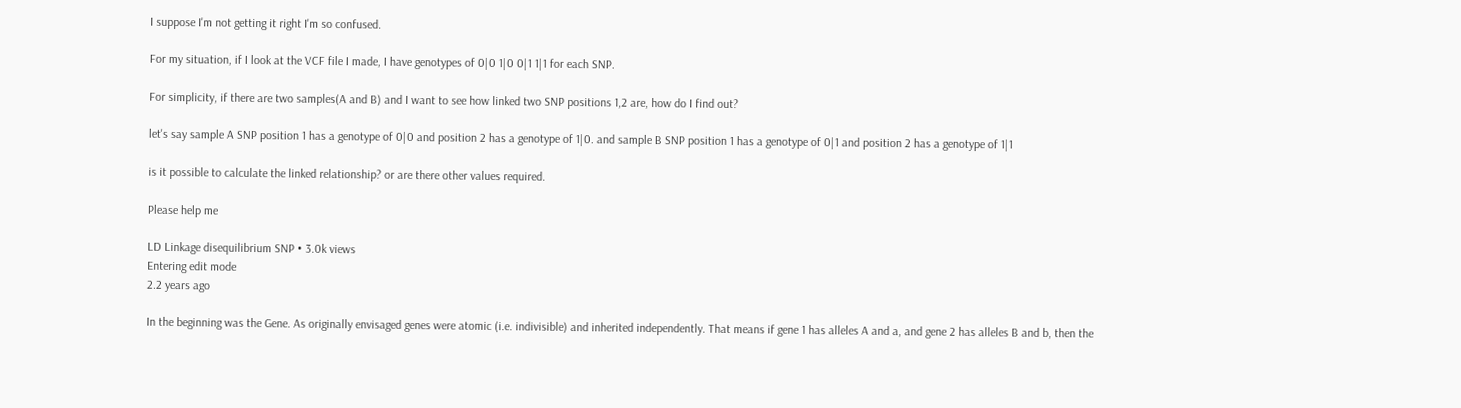I suppose I'm not getting it right I'm so confused.

For my situation, if I look at the VCF file I made, I have genotypes of 0|0 1|0 0|1 1|1 for each SNP.

For simplicity, if there are two samples(A and B) and I want to see how linked two SNP positions 1,2 are, how do I find out?

let's say sample A SNP position 1 has a genotype of 0|0 and position 2 has a genotype of 1|0. and sample B SNP position 1 has a genotype of 0|1 and position 2 has a genotype of 1|1

is it possible to calculate the linked relationship? or are there other values required.

Please help me

LD Linkage disequilibrium SNP • 3.0k views
Entering edit mode
2.2 years ago

In the beginning was the Gene. As originally envisaged genes were atomic (i.e. indivisible) and inherited independently. That means if gene 1 has alleles A and a, and gene 2 has alleles B and b, then the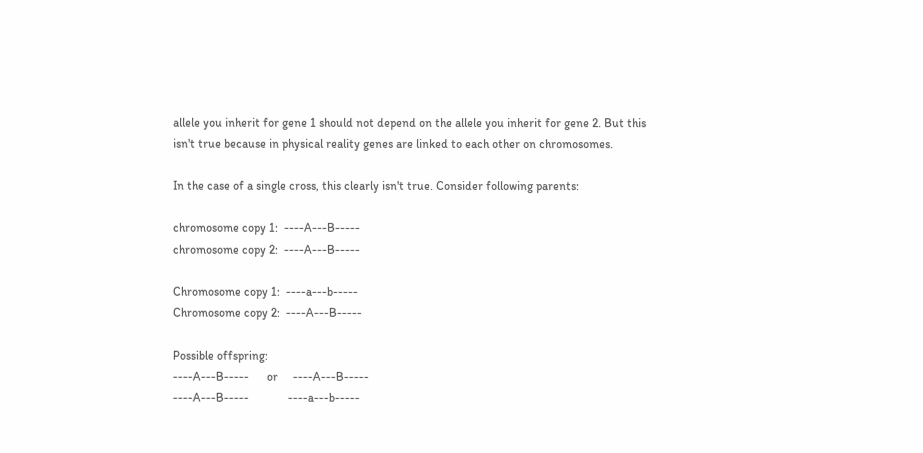allele you inherit for gene 1 should not depend on the allele you inherit for gene 2. But this isn't true because in physical reality genes are linked to each other on chromosomes.

In the case of a single cross, this clearly isn't true. Consider following parents:

chromosome copy 1:  ----A---B-----
chromosome copy 2:  ----A---B-----

Chromosome copy 1:  ----a---b-----
Chromosome copy 2:  ----A---B-----

Possible offspring:
----A---B-----      or     ----A---B-----
----A---B-----             ----a---b-----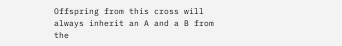Offspring from this cross will always inherit an A and a B from the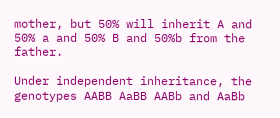mother, but 50% will inherit A and 50% a and 50% B and 50%b from the father.

Under independent inheritance, the genotypes AABB AaBB AABb and AaBb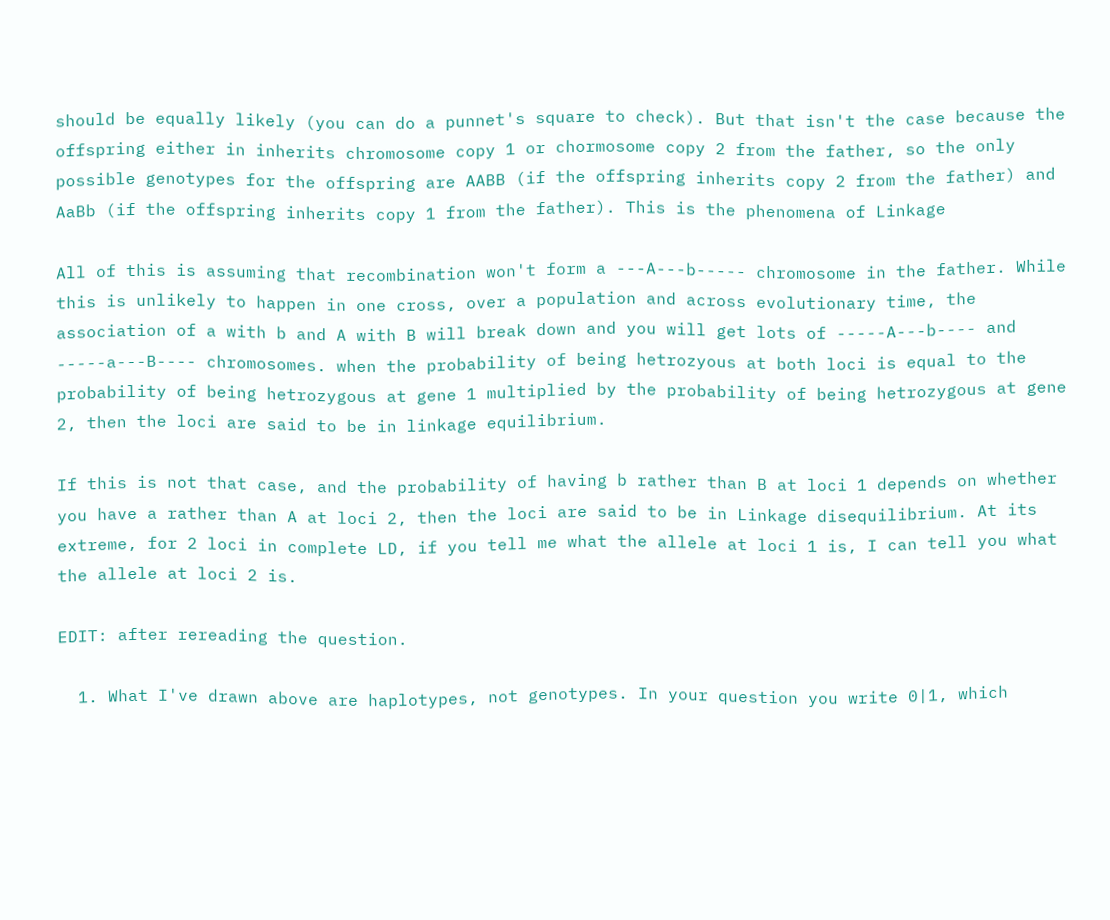should be equally likely (you can do a punnet's square to check). But that isn't the case because the offspring either in inherits chromosome copy 1 or chormosome copy 2 from the father, so the only possible genotypes for the offspring are AABB (if the offspring inherits copy 2 from the father) and AaBb (if the offspring inherits copy 1 from the father). This is the phenomena of Linkage

All of this is assuming that recombination won't form a ---A---b----- chromosome in the father. While this is unlikely to happen in one cross, over a population and across evolutionary time, the association of a with b and A with B will break down and you will get lots of -----A---b---- and -----a---B---- chromosomes. when the probability of being hetrozyous at both loci is equal to the probability of being hetrozygous at gene 1 multiplied by the probability of being hetrozygous at gene 2, then the loci are said to be in linkage equilibrium.

If this is not that case, and the probability of having b rather than B at loci 1 depends on whether you have a rather than A at loci 2, then the loci are said to be in Linkage disequilibrium. At its extreme, for 2 loci in complete LD, if you tell me what the allele at loci 1 is, I can tell you what the allele at loci 2 is.

EDIT: after rereading the question.

  1. What I've drawn above are haplotypes, not genotypes. In your question you write 0|1, which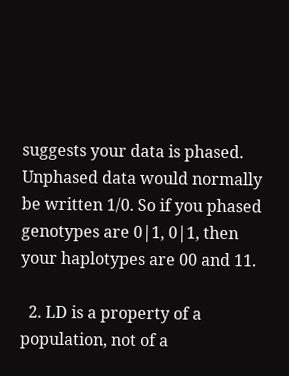suggests your data is phased. Unphased data would normally be written 1/0. So if you phased genotypes are 0|1, 0|1, then your haplotypes are 00 and 11.

  2. LD is a property of a population, not of a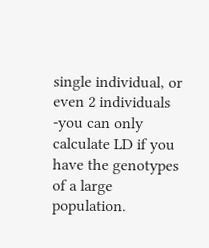single individual, or even 2 individuals -you can only calculate LD if you have the genotypes of a large population.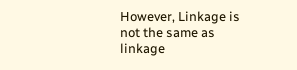However, Linkage is not the same as linkage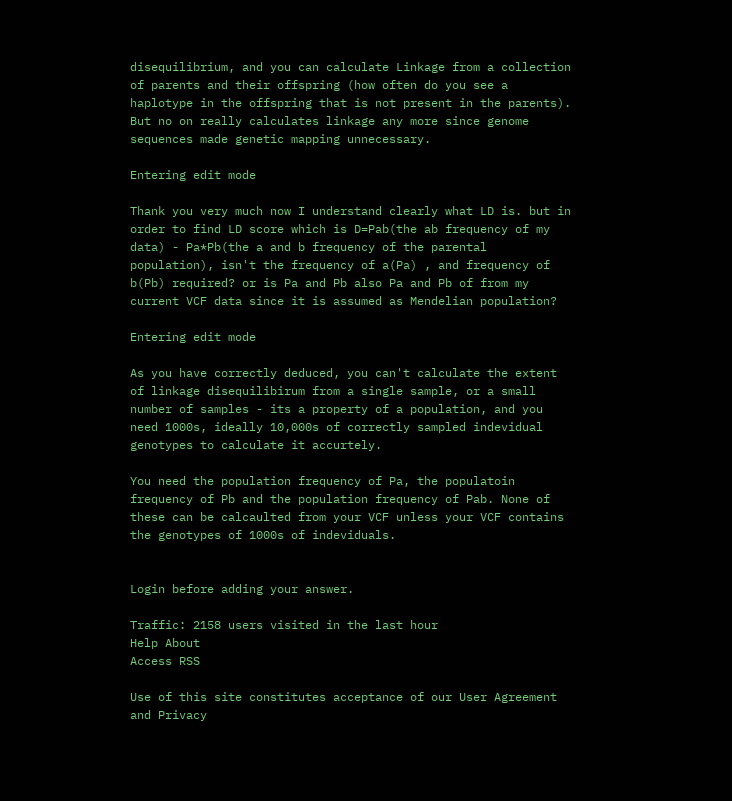disequilibrium, and you can calculate Linkage from a collection of parents and their offspring (how often do you see a haplotype in the offspring that is not present in the parents). But no on really calculates linkage any more since genome sequences made genetic mapping unnecessary.

Entering edit mode

Thank you very much now I understand clearly what LD is. but in order to find LD score which is D=Pab(the ab frequency of my data) - Pa*Pb(the a and b frequency of the parental population), isn't the frequency of a(Pa) , and frequency of b(Pb) required? or is Pa and Pb also Pa and Pb of from my current VCF data since it is assumed as Mendelian population?

Entering edit mode

As you have correctly deduced, you can't calculate the extent of linkage disequilibirum from a single sample, or a small number of samples - its a property of a population, and you need 1000s, ideally 10,000s of correctly sampled indevidual genotypes to calculate it accurtely.

You need the population frequency of Pa, the populatoin frequency of Pb and the population frequency of Pab. None of these can be calcaulted from your VCF unless your VCF contains the genotypes of 1000s of indeviduals.


Login before adding your answer.

Traffic: 2158 users visited in the last hour
Help About
Access RSS

Use of this site constitutes acceptance of our User Agreement and Privacy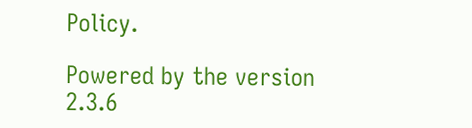Policy.

Powered by the version 2.3.6